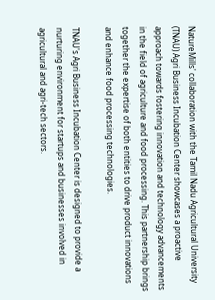NatureMills' collaboration with the Tamil Nadu Agricultural University (TNAU) Agri Business Incubation Center showcases a proactive approach towards fostering innovation and technology advancements in the field of agriculture and food processing. This partnership brings together the expertise of both entities to drive product innovations and enhance food processing technologies.

TNAU's Agri Business Incubation Center is designed to provide a nurturing environment for startups and businesses involved in agricultural and agri-tech sectors.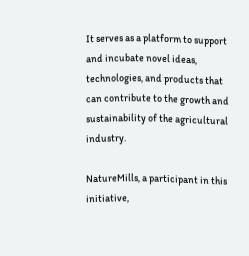It serves as a platform to support and incubate novel ideas, technologies, and products that can contribute to the growth and sustainability of the agricultural industry.

NatureMills, a participant in this initiative,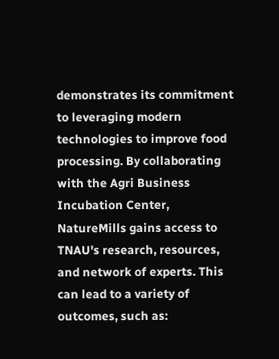demonstrates its commitment to leveraging modern technologies to improve food processing. By collaborating with the Agri Business Incubation Center, NatureMills gains access to TNAU's research, resources, and network of experts. This can lead to a variety of outcomes, such as: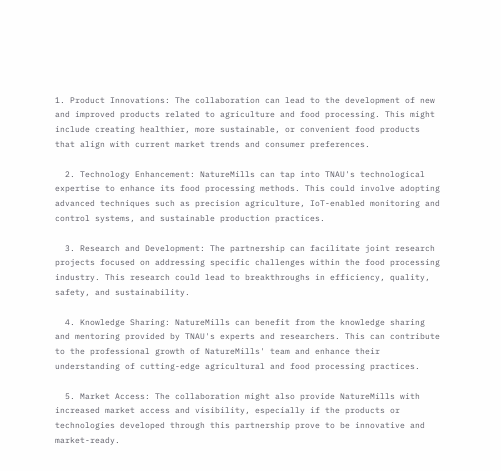1. Product Innovations: The collaboration can lead to the development of new and improved products related to agriculture and food processing. This might include creating healthier, more sustainable, or convenient food products that align with current market trends and consumer preferences.

  2. Technology Enhancement: NatureMills can tap into TNAU's technological expertise to enhance its food processing methods. This could involve adopting advanced techniques such as precision agriculture, IoT-enabled monitoring and control systems, and sustainable production practices.

  3. Research and Development: The partnership can facilitate joint research projects focused on addressing specific challenges within the food processing industry. This research could lead to breakthroughs in efficiency, quality, safety, and sustainability.

  4. Knowledge Sharing: NatureMills can benefit from the knowledge sharing and mentoring provided by TNAU's experts and researchers. This can contribute to the professional growth of NatureMills' team and enhance their understanding of cutting-edge agricultural and food processing practices.

  5. Market Access: The collaboration might also provide NatureMills with increased market access and visibility, especially if the products or technologies developed through this partnership prove to be innovative and market-ready.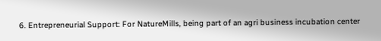6. Entrepreneurial Support: For NatureMills, being part of an agri business incubation center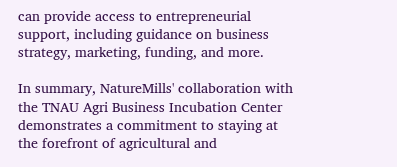can provide access to entrepreneurial support, including guidance on business strategy, marketing, funding, and more.

In summary, NatureMills' collaboration with the TNAU Agri Business Incubation Center demonstrates a commitment to staying at the forefront of agricultural and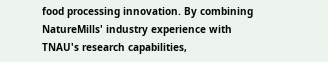food processing innovation. By combining NatureMills' industry experience with TNAU's research capabilities,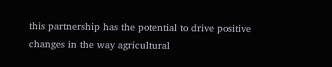this partnership has the potential to drive positive changes in the way agricultural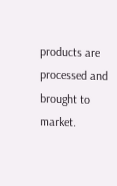products are processed and brought to market.